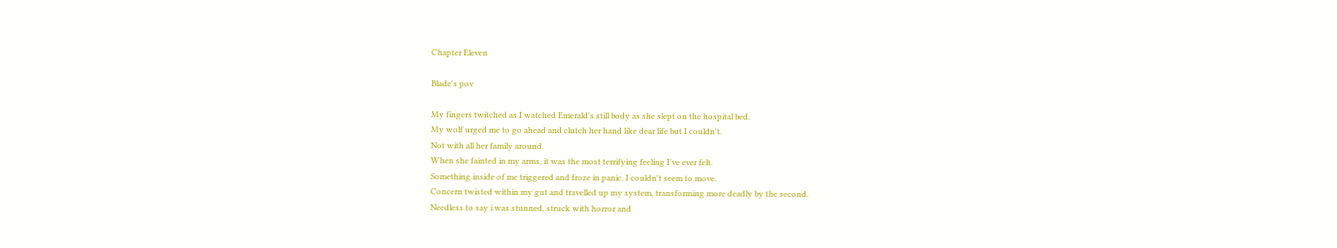Chapter Eleven

Blade's pov

My fingers twitched as I watched Emerald's still body as she slept on the hospital bed.
My wolf urged me to go ahead and clutch her hand like dear life but I couldn't.
Not with all her family around.
When she fainted in my arms, it was the most terrifying feeling I've ever felt.
Something inside of me triggered and froze in panic. I couldn't seem to move.
Concern twisted within my gut and travelled up my system, transforming more deadly by the second.
Needless to say i was stunned, struck with horror and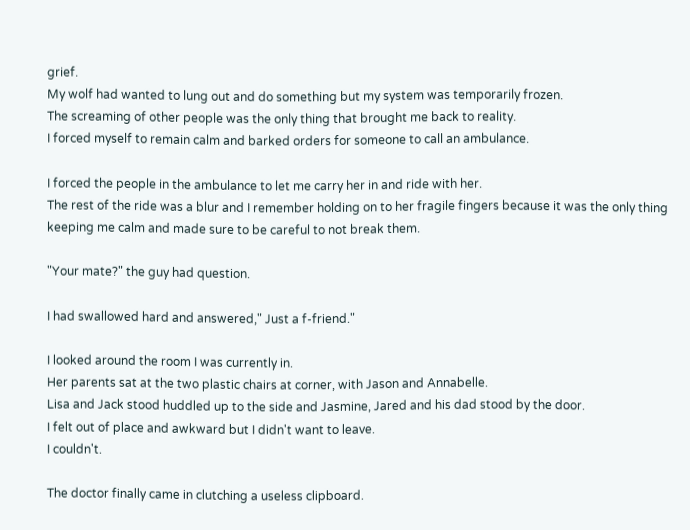grief.
My wolf had wanted to lung out and do something but my system was temporarily frozen.
The screaming of other people was the only thing that brought me back to reality.
I forced myself to remain calm and barked orders for someone to call an ambulance.

I forced the people in the ambulance to let me carry her in and ride with her.
The rest of the ride was a blur and I remember holding on to her fragile fingers because it was the only thing keeping me calm and made sure to be careful to not break them.

"Your mate?" the guy had question.

I had swallowed hard and answered," Just a f-friend."

I looked around the room I was currently in.
Her parents sat at the two plastic chairs at corner, with Jason and Annabelle.
Lisa and Jack stood huddled up to the side and Jasmine, Jared and his dad stood by the door.
I felt out of place and awkward but I didn't want to leave.
I couldn't.

The doctor finally came in clutching a useless clipboard.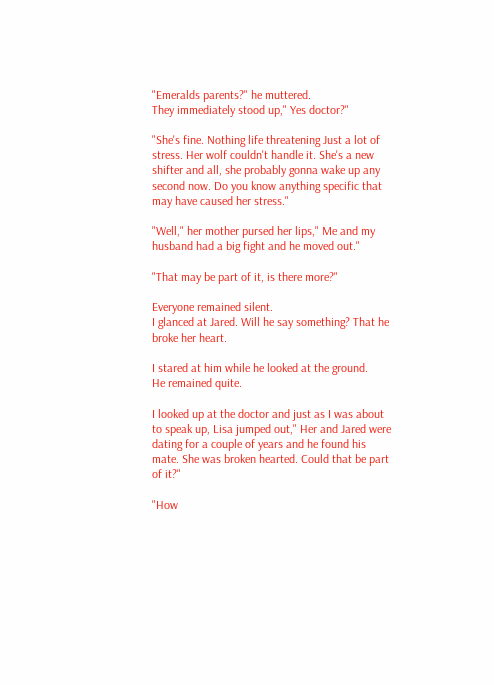"Emeralds parents?" he muttered.
They immediately stood up," Yes doctor?"

"She's fine. Nothing life threatening Just a lot of stress. Her wolf couldn't handle it. She's a new shifter and all, she probably gonna wake up any second now. Do you know anything specific that may have caused her stress."

"Well," her mother pursed her lips," Me and my husband had a big fight and he moved out."

"That may be part of it, is there more?"

Everyone remained silent.
I glanced at Jared. Will he say something? That he broke her heart.

I stared at him while he looked at the ground.
He remained quite.

I looked up at the doctor and just as I was about to speak up, Lisa jumped out," Her and Jared were dating for a couple of years and he found his mate. She was broken hearted. Could that be part of it?"

"How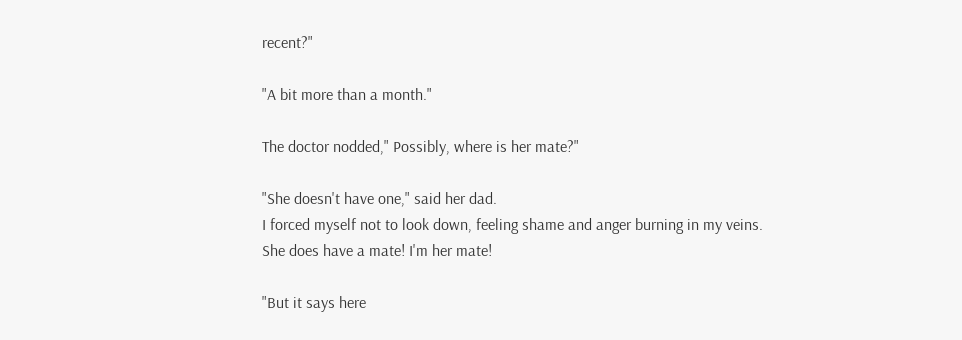recent?"

"A bit more than a month."

The doctor nodded," Possibly, where is her mate?"

"She doesn't have one," said her dad.
I forced myself not to look down, feeling shame and anger burning in my veins.
She does have a mate! I'm her mate!

"But it says here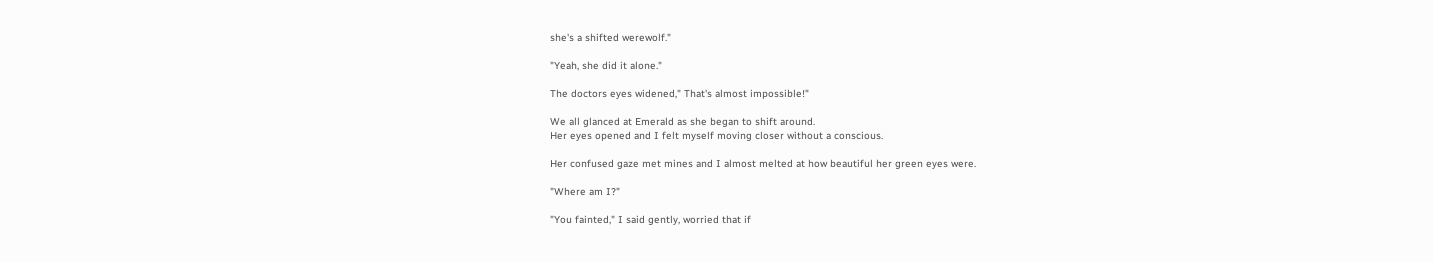she's a shifted werewolf."

"Yeah, she did it alone."

The doctors eyes widened," That's almost impossible!"

We all glanced at Emerald as she began to shift around.
Her eyes opened and I felt myself moving closer without a conscious.

Her confused gaze met mines and I almost melted at how beautiful her green eyes were.

"Where am I?"

"You fainted," I said gently, worried that if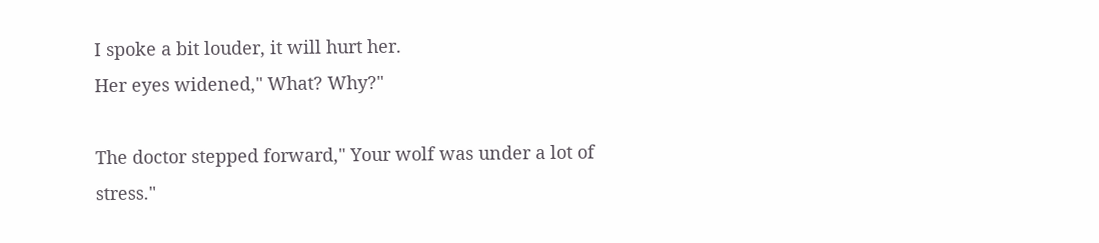I spoke a bit louder, it will hurt her.
Her eyes widened," What? Why?"

The doctor stepped forward," Your wolf was under a lot of stress."